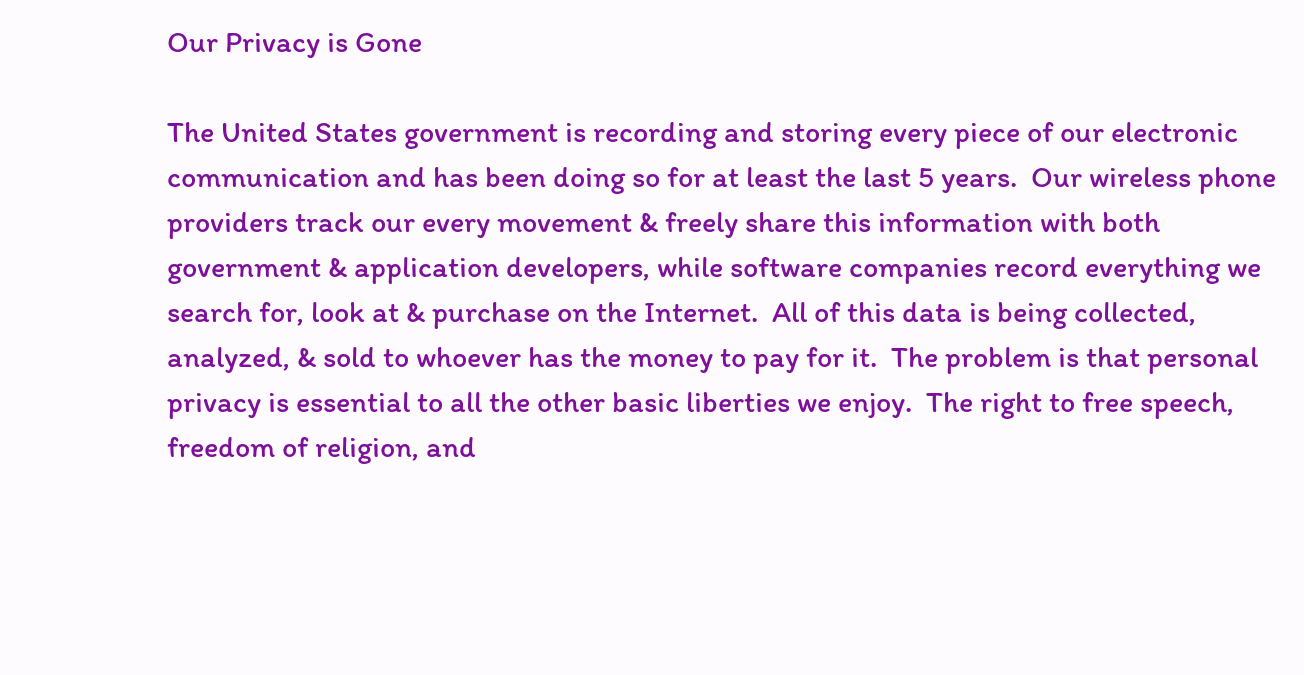Our Privacy is Gone

The United States government is recording and storing every piece of our electronic communication and has been doing so for at least the last 5 years.  Our wireless phone providers track our every movement & freely share this information with both government & application developers, while software companies record everything we search for, look at & purchase on the Internet.  All of this data is being collected, analyzed, & sold to whoever has the money to pay for it.  The problem is that personal privacy is essential to all the other basic liberties we enjoy.  The right to free speech, freedom of religion, and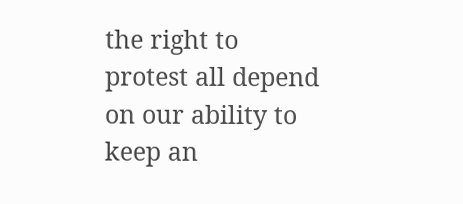the right to protest all depend on our ability to keep an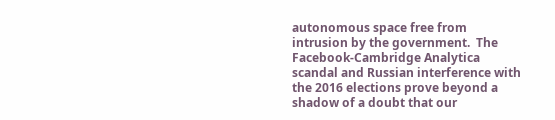autonomous space free from intrusion by the government.  The Facebook-Cambridge Analytica scandal and Russian interference with the 2016 elections prove beyond a shadow of a doubt that our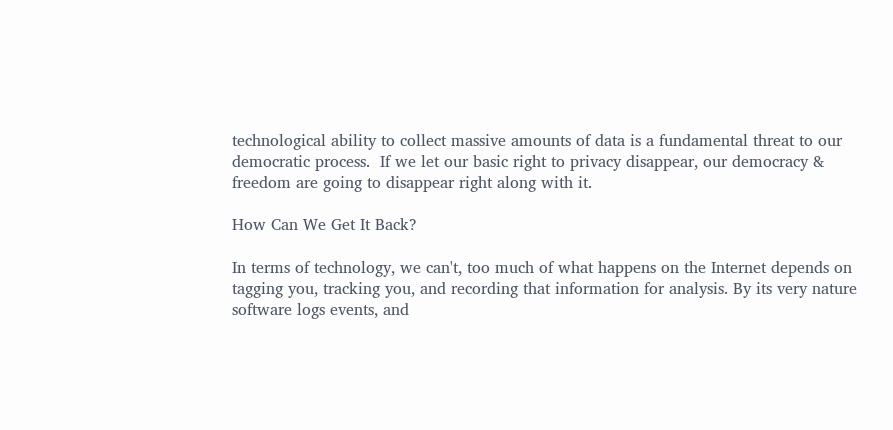technological ability to collect massive amounts of data is a fundamental threat to our democratic process.  If we let our basic right to privacy disappear, our democracy & freedom are going to disappear right along with it.

How Can We Get It Back?

In terms of technology, we can't, too much of what happens on the Internet depends on tagging you, tracking you, and recording that information for analysis. By its very nature software logs events, and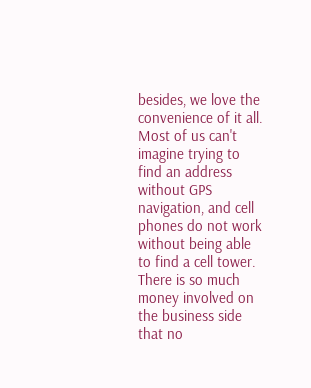besides, we love the convenience of it all. Most of us can't imagine trying to find an address without GPS navigation, and cell phones do not work without being able to find a cell tower. There is so much money involved on the business side that no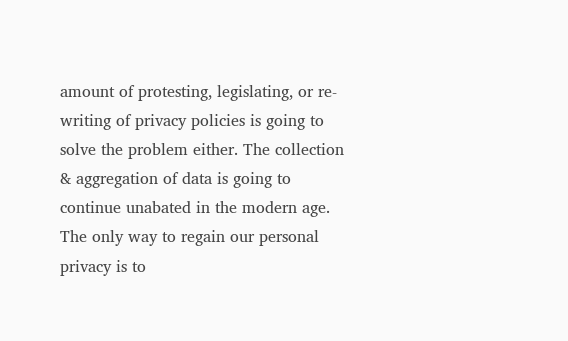amount of protesting, legislating, or re-writing of privacy policies is going to solve the problem either. The collection & aggregation of data is going to continue unabated in the modern age. The only way to regain our personal privacy is to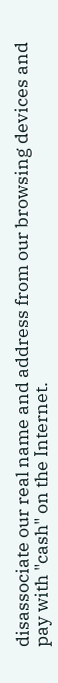disassociate our real name and address from our browsing devices and pay with "cash" on the Internet.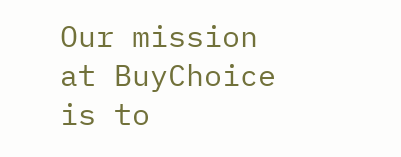Our mission at BuyChoice is to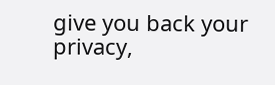give you back your privacy,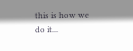this is how we do it...